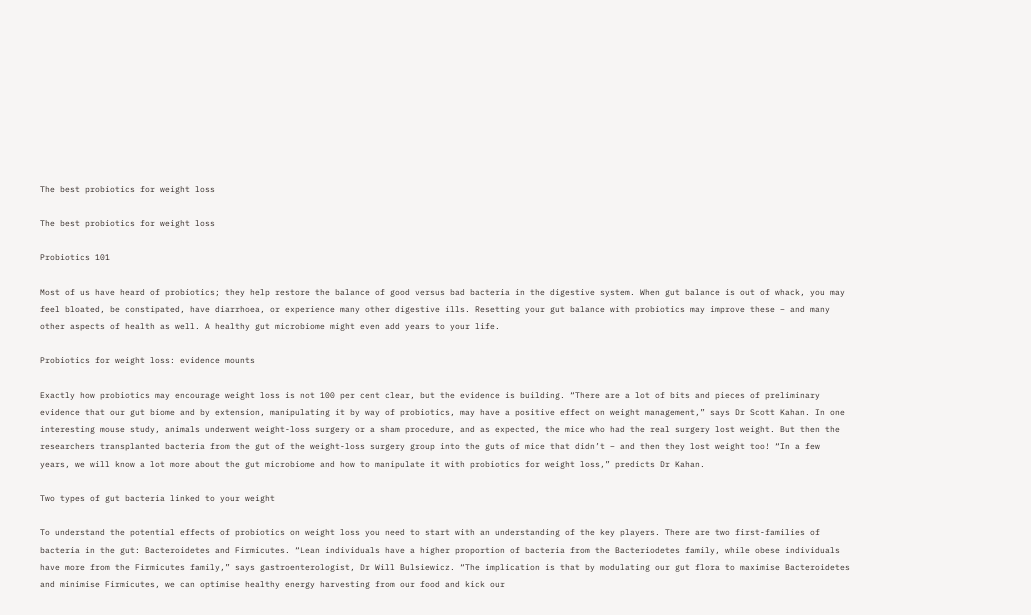The best probiotics for weight loss

The best probiotics for weight loss

Probiotics 101

Most of us have heard of probiotics; they help restore the balance of good versus bad bacteria in the digestive system. When gut balance is out of whack, you may feel bloated, be constipated, have diarrhoea, or experience many other digestive ills. Resetting your gut balance with probiotics may improve these – and many other aspects of health as well. A healthy gut microbiome might even add years to your life.

Probiotics for weight loss: evidence mounts

Exactly how probiotics may encourage weight loss is not 100 per cent clear, but the evidence is building. “There are a lot of bits and pieces of preliminary evidence that our gut biome and by extension, manipulating it by way of probiotics, may have a positive effect on weight management,” says Dr Scott Kahan. In one interesting mouse study, animals underwent weight-loss surgery or a sham procedure, and as expected, the mice who had the real surgery lost weight. But then the researchers transplanted bacteria from the gut of the weight-loss surgery group into the guts of mice that didn’t – and then they lost weight too! “In a few years, we will know a lot more about the gut microbiome and how to manipulate it with probiotics for weight loss,” predicts Dr Kahan.

Two types of gut bacteria linked to your weight

To understand the potential effects of probiotics on weight loss you need to start with an understanding of the key players. There are two first-families of bacteria in the gut: Bacteroidetes and Firmicutes. “Lean individuals have a higher proportion of bacteria from the Bacteriodetes family, while obese individuals have more from the Firmicutes family,” says gastroenterologist, Dr Will Bulsiewicz. “The implication is that by modulating our gut flora to maximise Bacteroidetes and minimise Firmicutes, we can optimise healthy energy harvesting from our food and kick our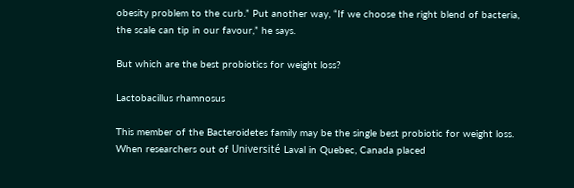obesity problem to the curb.” Put another way, “If we choose the right blend of bacteria, the scale can tip in our favour,” he says.

But which are the best probiotics for weight loss?

Lactobacillus rhamnosus

This member of the Bacteroidetes family may be the single best probiotic for weight loss. When researchers out of Université Laval in Quebec, Canada placed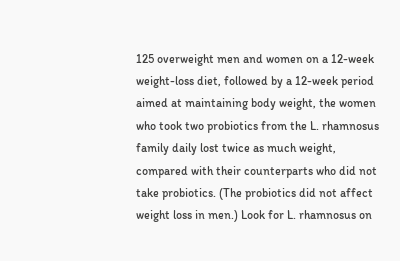125 overweight men and women on a 12-week weight-loss diet, followed by a 12-week period aimed at maintaining body weight, the women who took two probiotics from the L. rhamnosus family daily lost twice as much weight, compared with their counterparts who did not take probiotics. (The probiotics did not affect weight loss in men.) Look for L. rhamnosus on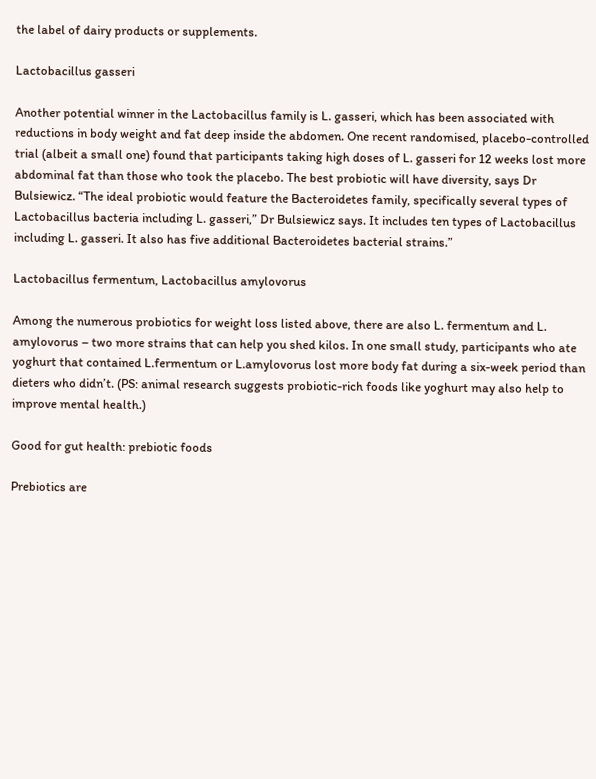the label of dairy products or supplements.

Lactobacillus gasseri

Another potential winner in the Lactobacillus family is L. gasseri, which has been associated with reductions in body weight and fat deep inside the abdomen. One recent randomised, placebo-controlled trial (albeit a small one) found that participants taking high doses of L. gasseri for 12 weeks lost more abdominal fat than those who took the placebo. The best probiotic will have diversity, says Dr Bulsiewicz. “The ideal probiotic would feature the Bacteroidetes family, specifically several types of Lactobacillus bacteria including L. gasseri,” Dr Bulsiewicz says. It includes ten types of Lactobacillus including L. gasseri. It also has five additional Bacteroidetes bacterial strains.”

Lactobacillus fermentum, Lactobacillus amylovorus

Among the numerous probiotics for weight loss listed above, there are also L. fermentum and L. amylovorus – two more strains that can help you shed kilos. In one small study, participants who ate yoghurt that contained L.fermentum or L.amylovorus lost more body fat during a six-week period than dieters who didn’t. (PS: animal research suggests probiotic-rich foods like yoghurt may also help to improve mental health.)

Good for gut health: prebiotic foods

Prebiotics are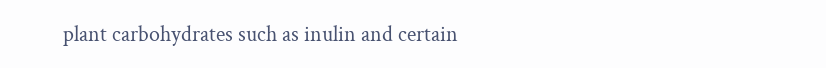plant carbohydrates such as inulin and certain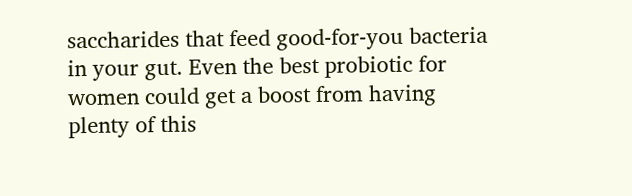saccharides that feed good-for-you bacteria in your gut. Even the best probiotic for women could get a boost from having plenty of this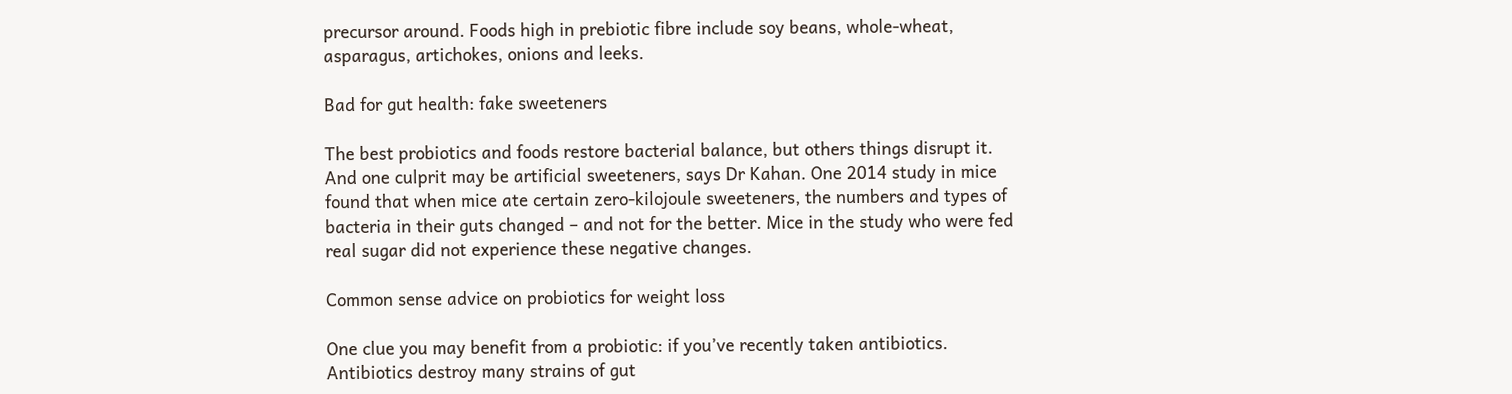precursor around. Foods high in prebiotic fibre include soy beans, whole-wheat, asparagus, artichokes, onions and leeks.

Bad for gut health: fake sweeteners

The best probiotics and foods restore bacterial balance, but others things disrupt it. And one culprit may be artificial sweeteners, says Dr Kahan. One 2014 study in mice found that when mice ate certain zero-kilojoule sweeteners, the numbers and types of bacteria in their guts changed – and not for the better. Mice in the study who were fed real sugar did not experience these negative changes.

Common sense advice on probiotics for weight loss

One clue you may benefit from a probiotic: if you’ve recently taken antibiotics. Antibiotics destroy many strains of gut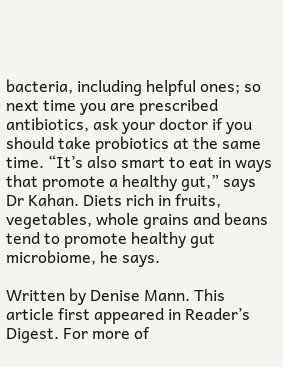bacteria, including helpful ones; so next time you are prescribed antibiotics, ask your doctor if you should take probiotics at the same time. “It’s also smart to eat in ways that promote a healthy gut,” says Dr Kahan. Diets rich in fruits, vegetables, whole grains and beans tend to promote healthy gut microbiome, he says.

Written by Denise Mann. This article first appeared in Reader’s Digest. For more of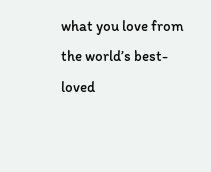what you love from the world’s best-loved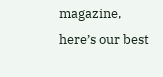magazine, here’s our best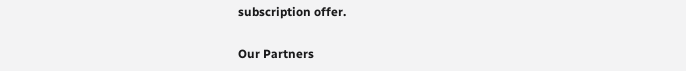subscription offer.

Our Partners